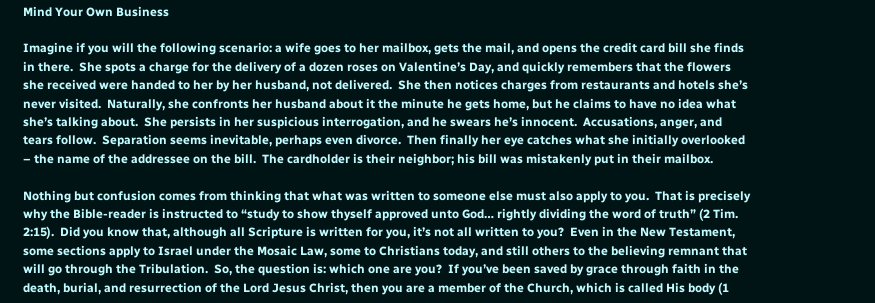Mind Your Own Business

Imagine if you will the following scenario: a wife goes to her mailbox, gets the mail, and opens the credit card bill she finds in there.  She spots a charge for the delivery of a dozen roses on Valentine’s Day, and quickly remembers that the flowers she received were handed to her by her husband, not delivered.  She then notices charges from restaurants and hotels she’s never visited.  Naturally, she confronts her husband about it the minute he gets home, but he claims to have no idea what she’s talking about.  She persists in her suspicious interrogation, and he swears he’s innocent.  Accusations, anger, and tears follow.  Separation seems inevitable, perhaps even divorce.  Then finally her eye catches what she initially overlooked – the name of the addressee on the bill.  The cardholder is their neighbor; his bill was mistakenly put in their mailbox.

Nothing but confusion comes from thinking that what was written to someone else must also apply to you.  That is precisely why the Bible-reader is instructed to “study to show thyself approved unto God… rightly dividing the word of truth” (2 Tim. 2:15).  Did you know that, although all Scripture is written for you, it’s not all written to you?  Even in the New Testament, some sections apply to Israel under the Mosaic Law, some to Christians today, and still others to the believing remnant that will go through the Tribulation.  So, the question is: which one are you?  If you’ve been saved by grace through faith in the death, burial, and resurrection of the Lord Jesus Christ, then you are a member of the Church, which is called His body (1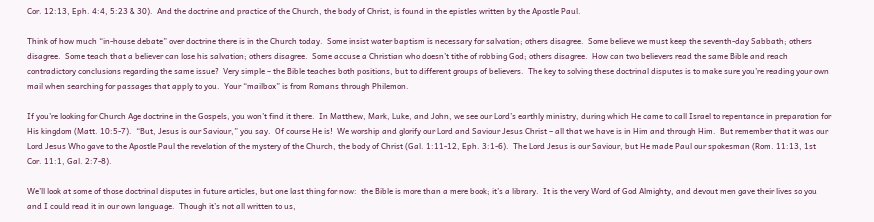Cor. 12:13, Eph. 4:4, 5:23 & 30).  And the doctrine and practice of the Church, the body of Christ, is found in the epistles written by the Apostle Paul.

Think of how much “in-house debate” over doctrine there is in the Church today.  Some insist water baptism is necessary for salvation; others disagree.  Some believe we must keep the seventh-day Sabbath; others disagree.  Some teach that a believer can lose his salvation; others disagree.  Some accuse a Christian who doesn’t tithe of robbing God; others disagree.  How can two believers read the same Bible and reach contradictory conclusions regarding the same issue?  Very simple – the Bible teaches both positions, but to different groups of believers.  The key to solving these doctrinal disputes is to make sure you’re reading your own mail when searching for passages that apply to you.  Your “mailbox” is from Romans through Philemon.

If you’re looking for Church Age doctrine in the Gospels, you won’t find it there.  In Matthew, Mark, Luke, and John, we see our Lord’s earthly ministry, during which He came to call Israel to repentance in preparation for His kingdom (Matt. 10:5-7).  “But, Jesus is our Saviour,” you say.  Of course He is!  We worship and glorify our Lord and Saviour Jesus Christ – all that we have is in Him and through Him.  But remember that it was our Lord Jesus Who gave to the Apostle Paul the revelation of the mystery of the Church, the body of Christ (Gal. 1:11-12, Eph. 3:1-6).  The Lord Jesus is our Saviour, but He made Paul our spokesman (Rom. 11:13, 1st Cor. 11:1, Gal. 2:7-8).

We’ll look at some of those doctrinal disputes in future articles, but one last thing for now:  the Bible is more than a mere book; it’s a library.  It is the very Word of God Almighty, and devout men gave their lives so you and I could read it in our own language.  Though it’s not all written to us,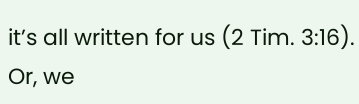it’s all written for us (2 Tim. 3:16).  Or, we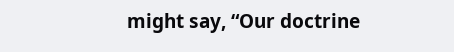might say, “Our doctrine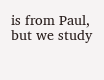is from Paul, but we study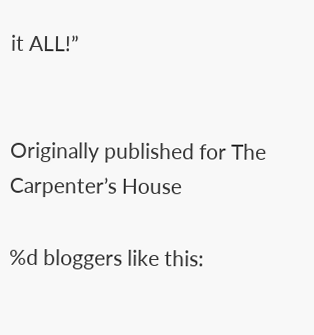it ALL!”


Originally published for The Carpenter’s House

%d bloggers like this: